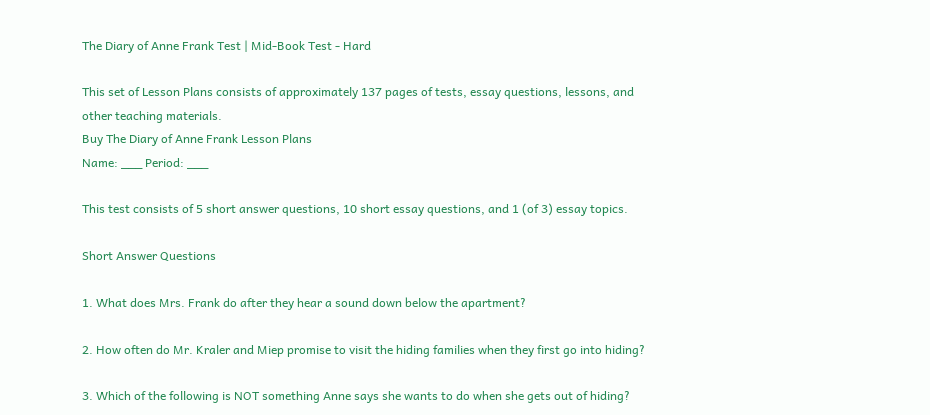The Diary of Anne Frank Test | Mid-Book Test - Hard

This set of Lesson Plans consists of approximately 137 pages of tests, essay questions, lessons, and other teaching materials.
Buy The Diary of Anne Frank Lesson Plans
Name: ___ Period: ___

This test consists of 5 short answer questions, 10 short essay questions, and 1 (of 3) essay topics.

Short Answer Questions

1. What does Mrs. Frank do after they hear a sound down below the apartment?

2. How often do Mr. Kraler and Miep promise to visit the hiding families when they first go into hiding?

3. Which of the following is NOT something Anne says she wants to do when she gets out of hiding?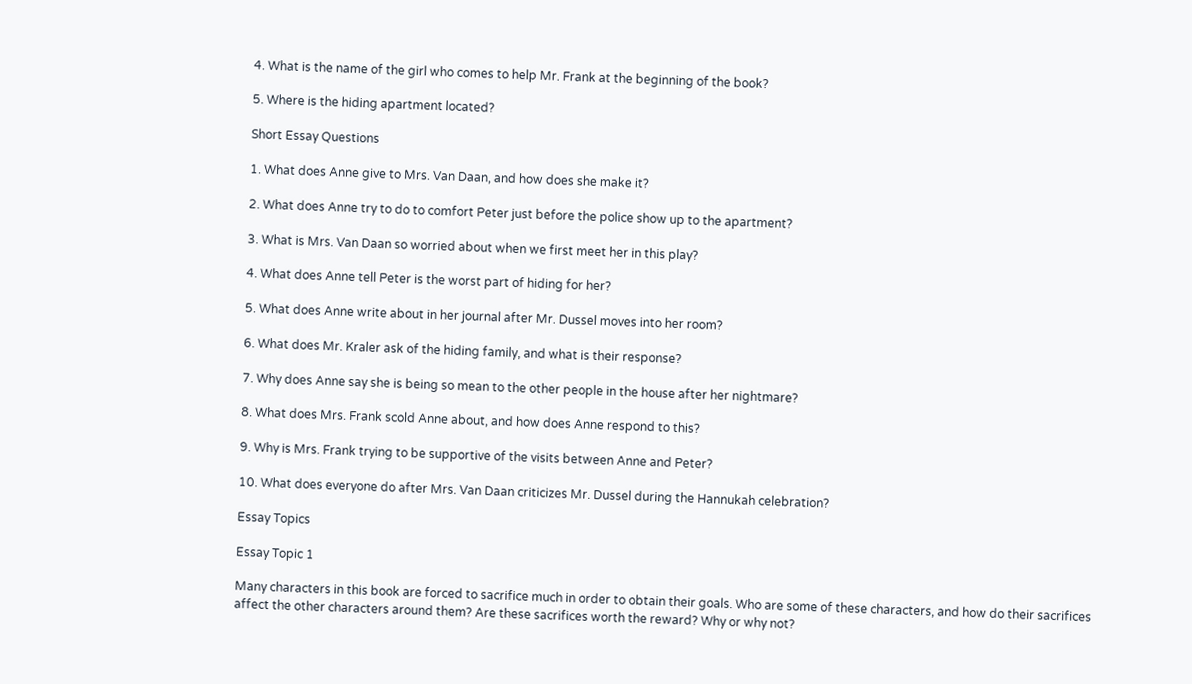4. What is the name of the girl who comes to help Mr. Frank at the beginning of the book?

5. Where is the hiding apartment located?

Short Essay Questions

1. What does Anne give to Mrs. Van Daan, and how does she make it?

2. What does Anne try to do to comfort Peter just before the police show up to the apartment?

3. What is Mrs. Van Daan so worried about when we first meet her in this play?

4. What does Anne tell Peter is the worst part of hiding for her?

5. What does Anne write about in her journal after Mr. Dussel moves into her room?

6. What does Mr. Kraler ask of the hiding family, and what is their response?

7. Why does Anne say she is being so mean to the other people in the house after her nightmare?

8. What does Mrs. Frank scold Anne about, and how does Anne respond to this?

9. Why is Mrs. Frank trying to be supportive of the visits between Anne and Peter?

10. What does everyone do after Mrs. Van Daan criticizes Mr. Dussel during the Hannukah celebration?

Essay Topics

Essay Topic 1

Many characters in this book are forced to sacrifice much in order to obtain their goals. Who are some of these characters, and how do their sacrifices affect the other characters around them? Are these sacrifices worth the reward? Why or why not?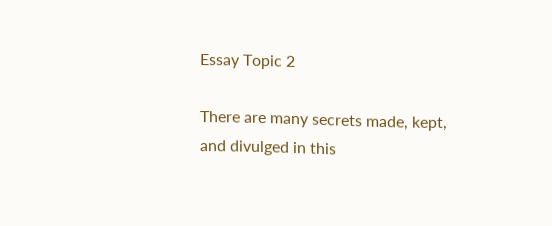Essay Topic 2

There are many secrets made, kept, and divulged in this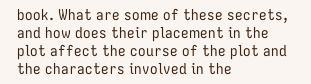book. What are some of these secrets, and how does their placement in the plot affect the course of the plot and the characters involved in the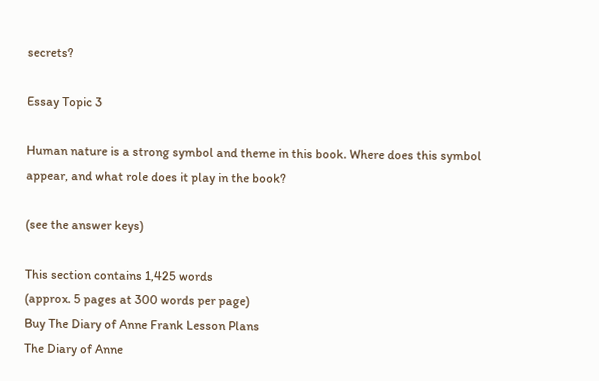secrets?

Essay Topic 3

Human nature is a strong symbol and theme in this book. Where does this symbol appear, and what role does it play in the book?

(see the answer keys)

This section contains 1,425 words
(approx. 5 pages at 300 words per page)
Buy The Diary of Anne Frank Lesson Plans
The Diary of Anne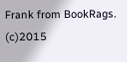Frank from BookRags. (c)2015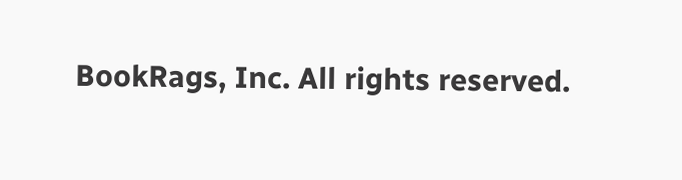BookRags, Inc. All rights reserved.